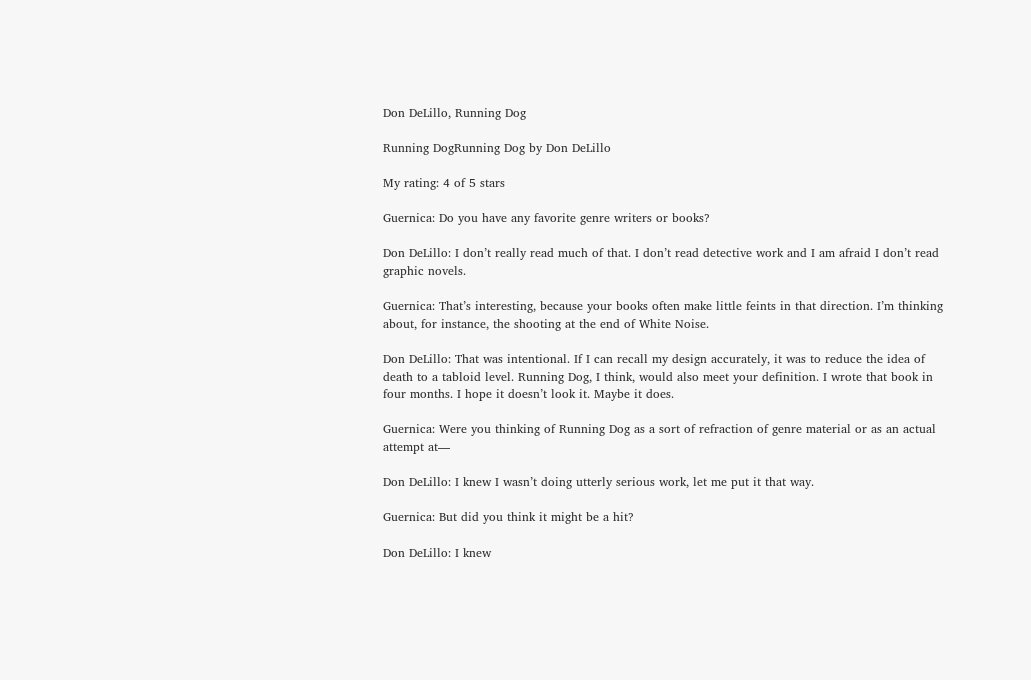Don DeLillo, Running Dog

Running DogRunning Dog by Don DeLillo

My rating: 4 of 5 stars

Guernica: Do you have any favorite genre writers or books?

Don DeLillo: I don’t really read much of that. I don’t read detective work and I am afraid I don’t read graphic novels.

Guernica: That’s interesting, because your books often make little feints in that direction. I’m thinking about, for instance, the shooting at the end of White Noise.

Don DeLillo: That was intentional. If I can recall my design accurately, it was to reduce the idea of death to a tabloid level. Running Dog, I think, would also meet your definition. I wrote that book in four months. I hope it doesn’t look it. Maybe it does.

Guernica: Were you thinking of Running Dog as a sort of refraction of genre material or as an actual attempt at—

Don DeLillo: I knew I wasn’t doing utterly serious work, let me put it that way.

Guernica: But did you think it might be a hit?

Don DeLillo: I knew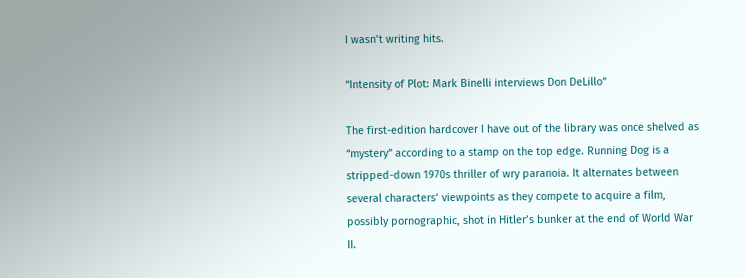I wasn’t writing hits.

“Intensity of Plot: Mark Binelli interviews Don DeLillo”

The first-edition hardcover I have out of the library was once shelved as “mystery” according to a stamp on the top edge. Running Dog is a stripped-down 1970s thriller of wry paranoia. It alternates between several characters’ viewpoints as they compete to acquire a film, possibly pornographic, shot in Hitler’s bunker at the end of World War II.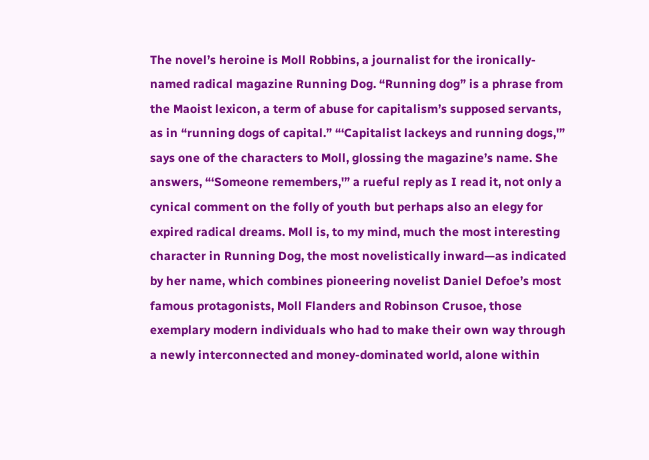The novel’s heroine is Moll Robbins, a journalist for the ironically-named radical magazine Running Dog. “Running dog” is a phrase from the Maoist lexicon, a term of abuse for capitalism’s supposed servants, as in “running dogs of capital.” “‘Capitalist lackeys and running dogs,'” says one of the characters to Moll, glossing the magazine’s name. She answers, “‘Someone remembers,'” a rueful reply as I read it, not only a cynical comment on the folly of youth but perhaps also an elegy for expired radical dreams. Moll is, to my mind, much the most interesting character in Running Dog, the most novelistically inward—as indicated by her name, which combines pioneering novelist Daniel Defoe’s most famous protagonists, Moll Flanders and Robinson Crusoe, those exemplary modern individuals who had to make their own way through a newly interconnected and money-dominated world, alone within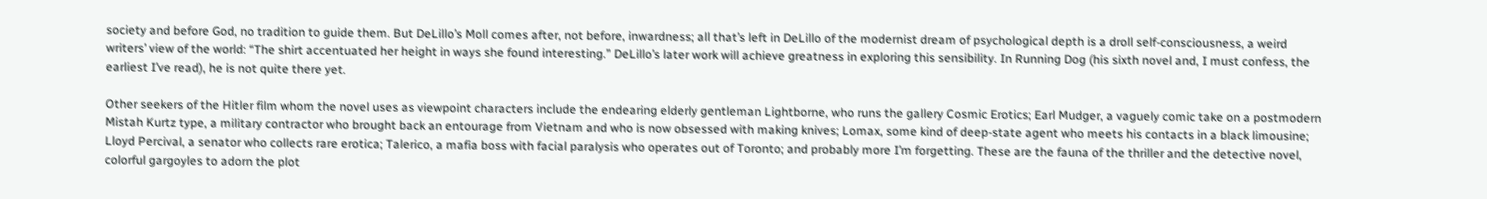society and before God, no tradition to guide them. But DeLillo’s Moll comes after, not before, inwardness; all that’s left in DeLillo of the modernist dream of psychological depth is a droll self-consciousness, a weird writers’ view of the world: “The shirt accentuated her height in ways she found interesting.” DeLillo’s later work will achieve greatness in exploring this sensibility. In Running Dog (his sixth novel and, I must confess, the earliest I’ve read), he is not quite there yet.

Other seekers of the Hitler film whom the novel uses as viewpoint characters include the endearing elderly gentleman Lightborne, who runs the gallery Cosmic Erotics; Earl Mudger, a vaguely comic take on a postmodern Mistah Kurtz type, a military contractor who brought back an entourage from Vietnam and who is now obsessed with making knives; Lomax, some kind of deep-state agent who meets his contacts in a black limousine; Lloyd Percival, a senator who collects rare erotica; Talerico, a mafia boss with facial paralysis who operates out of Toronto; and probably more I’m forgetting. These are the fauna of the thriller and the detective novel, colorful gargoyles to adorn the plot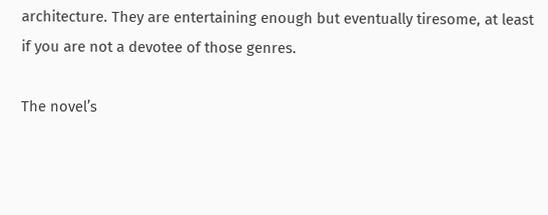architecture. They are entertaining enough but eventually tiresome, at least if you are not a devotee of those genres.

The novel’s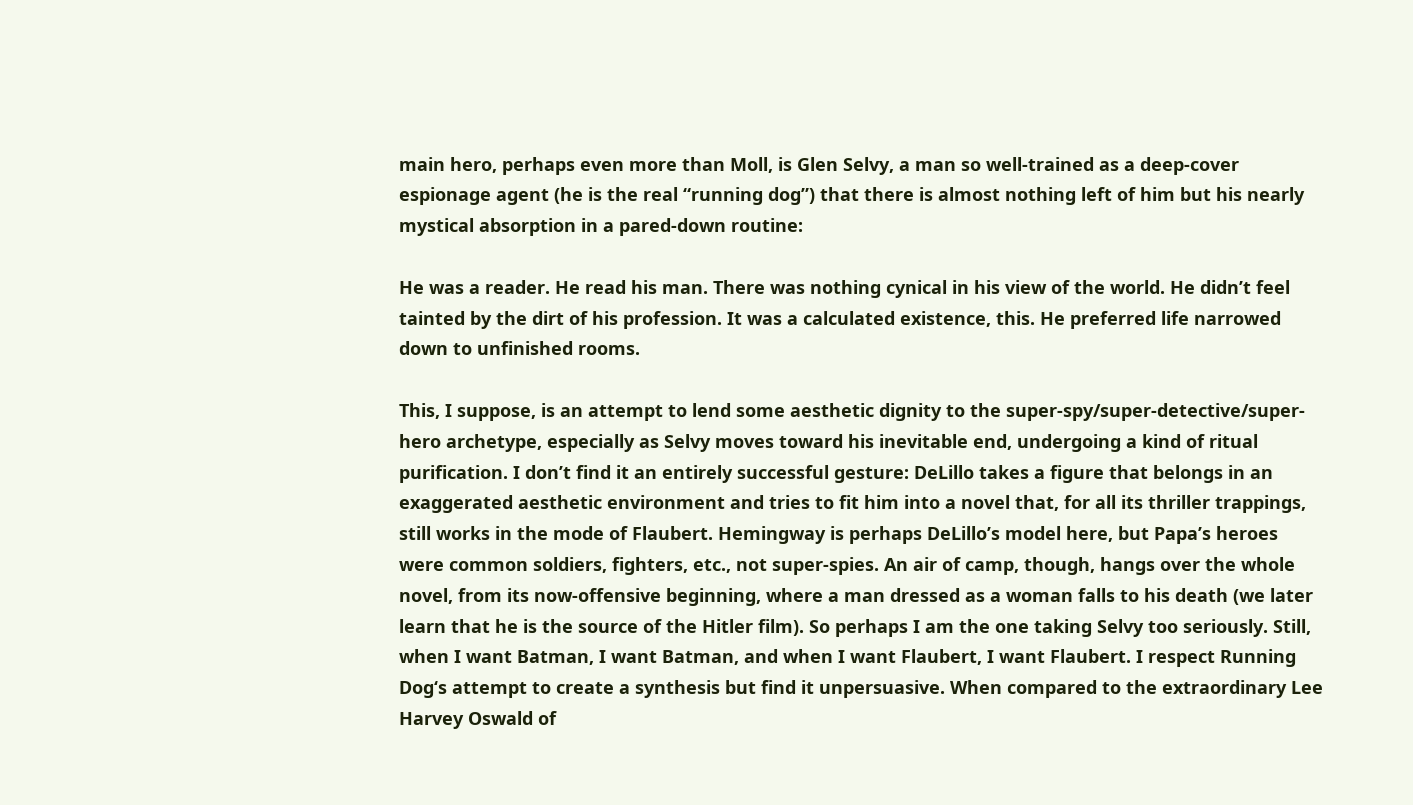main hero, perhaps even more than Moll, is Glen Selvy, a man so well-trained as a deep-cover espionage agent (he is the real “running dog”) that there is almost nothing left of him but his nearly mystical absorption in a pared-down routine:

He was a reader. He read his man. There was nothing cynical in his view of the world. He didn’t feel tainted by the dirt of his profession. It was a calculated existence, this. He preferred life narrowed down to unfinished rooms.

This, I suppose, is an attempt to lend some aesthetic dignity to the super-spy/super-detective/super-hero archetype, especially as Selvy moves toward his inevitable end, undergoing a kind of ritual purification. I don’t find it an entirely successful gesture: DeLillo takes a figure that belongs in an exaggerated aesthetic environment and tries to fit him into a novel that, for all its thriller trappings, still works in the mode of Flaubert. Hemingway is perhaps DeLillo’s model here, but Papa’s heroes were common soldiers, fighters, etc., not super-spies. An air of camp, though, hangs over the whole novel, from its now-offensive beginning, where a man dressed as a woman falls to his death (we later learn that he is the source of the Hitler film). So perhaps I am the one taking Selvy too seriously. Still, when I want Batman, I want Batman, and when I want Flaubert, I want Flaubert. I respect Running Dog‘s attempt to create a synthesis but find it unpersuasive. When compared to the extraordinary Lee Harvey Oswald of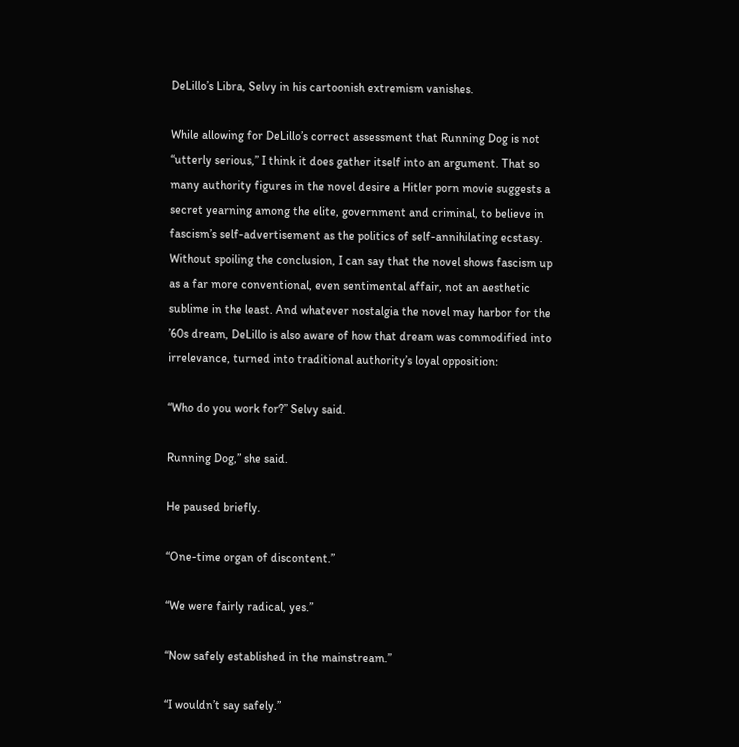DeLillo’s Libra, Selvy in his cartoonish extremism vanishes.

While allowing for DeLillo’s correct assessment that Running Dog is not “utterly serious,” I think it does gather itself into an argument. That so many authority figures in the novel desire a Hitler porn movie suggests a secret yearning among the elite, government and criminal, to believe in fascism’s self-advertisement as the politics of self-annihilating ecstasy. Without spoiling the conclusion, I can say that the novel shows fascism up as a far more conventional, even sentimental affair, not an aesthetic sublime in the least. And whatever nostalgia the novel may harbor for the ’60s dream, DeLillo is also aware of how that dream was commodified into irrelevance, turned into traditional authority’s loyal opposition:

“Who do you work for?” Selvy said.

Running Dog,” she said.

He paused briefly.

“One-time organ of discontent.”

“We were fairly radical, yes.”

“Now safely established in the mainstream.”

“I wouldn’t say safely.”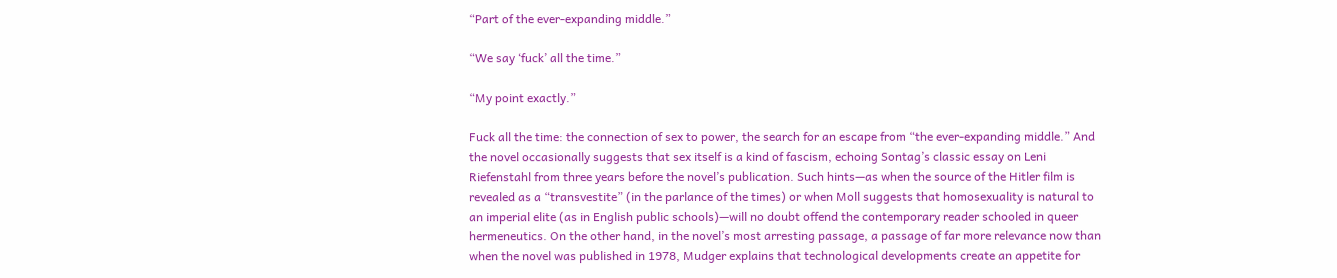“Part of the ever-expanding middle.”

“We say ‘fuck’ all the time.”

“My point exactly.”

Fuck all the time: the connection of sex to power, the search for an escape from “the ever-expanding middle.” And the novel occasionally suggests that sex itself is a kind of fascism, echoing Sontag’s classic essay on Leni Riefenstahl from three years before the novel’s publication. Such hints—as when the source of the Hitler film is revealed as a “transvestite” (in the parlance of the times) or when Moll suggests that homosexuality is natural to an imperial elite (as in English public schools)—will no doubt offend the contemporary reader schooled in queer hermeneutics. On the other hand, in the novel’s most arresting passage, a passage of far more relevance now than when the novel was published in 1978, Mudger explains that technological developments create an appetite for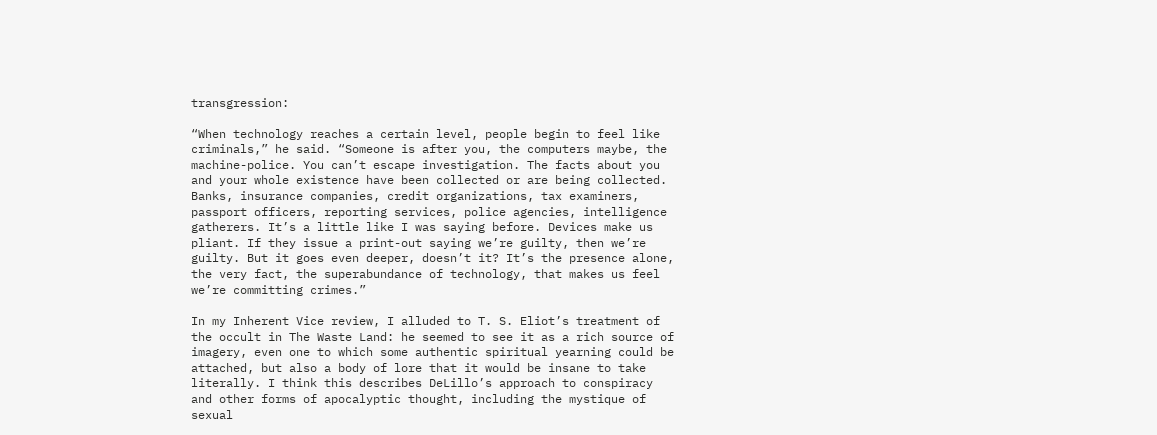transgression:

“When technology reaches a certain level, people begin to feel like criminals,” he said. “Someone is after you, the computers maybe, the machine-police. You can’t escape investigation. The facts about you and your whole existence have been collected or are being collected. Banks, insurance companies, credit organizations, tax examiners, passport officers, reporting services, police agencies, intelligence gatherers. It’s a little like I was saying before. Devices make us pliant. If they issue a print-out saying we’re guilty, then we’re guilty. But it goes even deeper, doesn’t it? It’s the presence alone, the very fact, the superabundance of technology, that makes us feel we’re committing crimes.”

In my Inherent Vice review, I alluded to T. S. Eliot’s treatment of the occult in The Waste Land: he seemed to see it as a rich source of imagery, even one to which some authentic spiritual yearning could be attached, but also a body of lore that it would be insane to take literally. I think this describes DeLillo’s approach to conspiracy and other forms of apocalyptic thought, including the mystique of sexual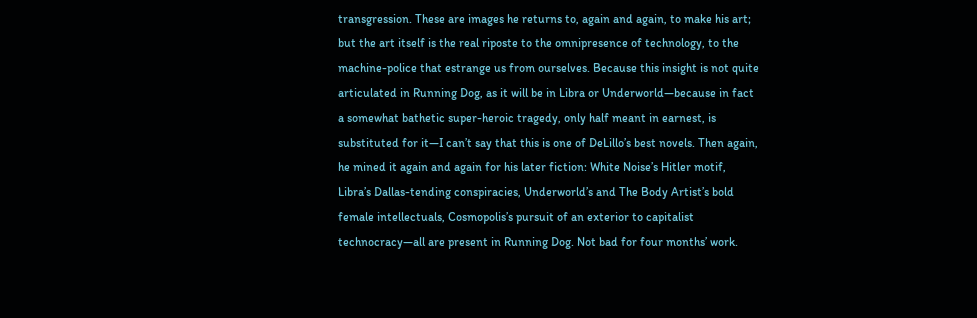transgression. These are images he returns to, again and again, to make his art; but the art itself is the real riposte to the omnipresence of technology, to the machine-police that estrange us from ourselves. Because this insight is not quite articulated in Running Dog, as it will be in Libra or Underworld—because in fact a somewhat bathetic super-heroic tragedy, only half meant in earnest, is substituted for it—I can’t say that this is one of DeLillo’s best novels. Then again, he mined it again and again for his later fiction: White Noise’s Hitler motif, Libra’s Dallas-tending conspiracies, Underworld’s and The Body Artist’s bold female intellectuals, Cosmopolis’s pursuit of an exterior to capitalist technocracy—all are present in Running Dog. Not bad for four months’ work.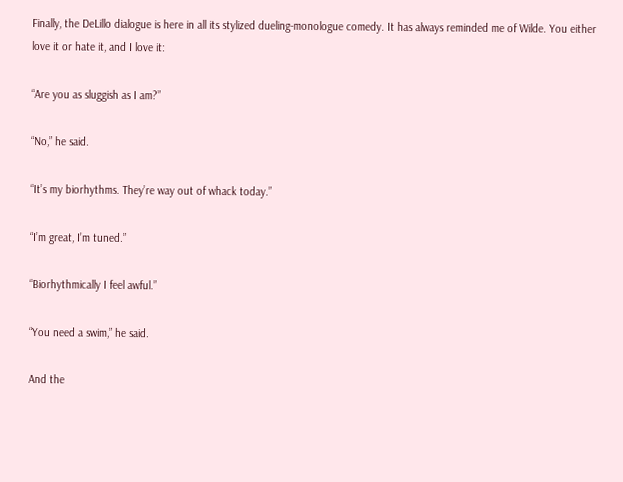Finally, the DeLillo dialogue is here in all its stylized dueling-monologue comedy. It has always reminded me of Wilde. You either love it or hate it, and I love it:

“Are you as sluggish as I am?”

“No,” he said.

“It’s my biorhythms. They’re way out of whack today.”

“I’m great, I’m tuned.”

“Biorhythmically I feel awful.”

“You need a swim,” he said.

And the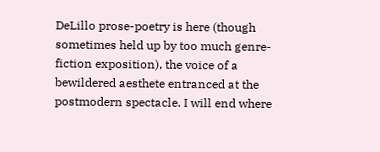DeLillo prose-poetry is here (though sometimes held up by too much genre-fiction exposition), the voice of a bewildered aesthete entranced at the postmodern spectacle. I will end where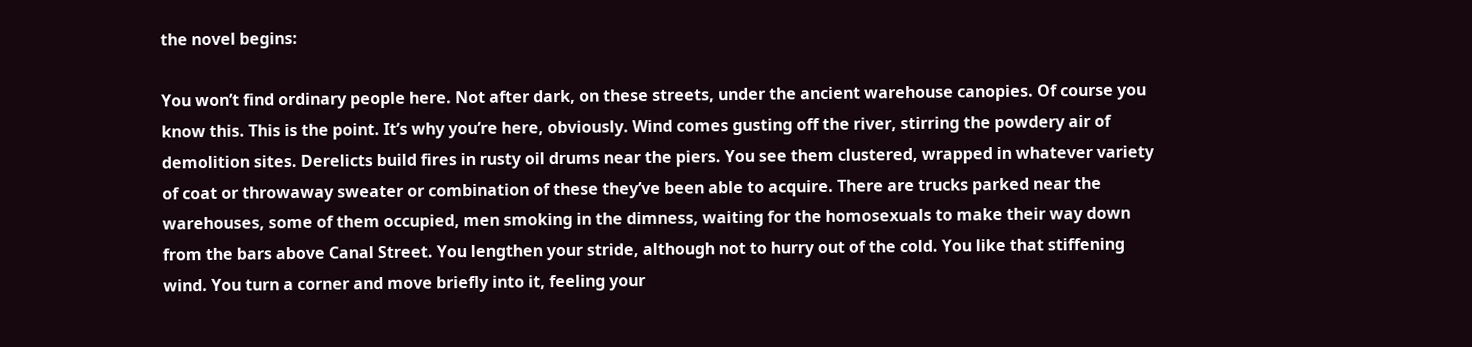the novel begins:

You won’t find ordinary people here. Not after dark, on these streets, under the ancient warehouse canopies. Of course you know this. This is the point. It’s why you’re here, obviously. Wind comes gusting off the river, stirring the powdery air of demolition sites. Derelicts build fires in rusty oil drums near the piers. You see them clustered, wrapped in whatever variety of coat or throwaway sweater or combination of these they’ve been able to acquire. There are trucks parked near the warehouses, some of them occupied, men smoking in the dimness, waiting for the homosexuals to make their way down from the bars above Canal Street. You lengthen your stride, although not to hurry out of the cold. You like that stiffening wind. You turn a corner and move briefly into it, feeling your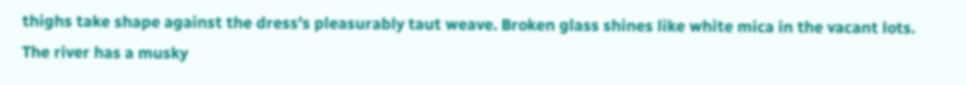thighs take shape against the dress’s pleasurably taut weave. Broken glass shines like white mica in the vacant lots. The river has a musky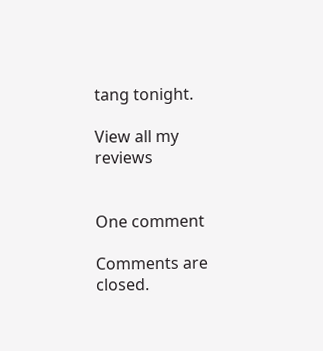tang tonight.

View all my reviews


One comment

Comments are closed.